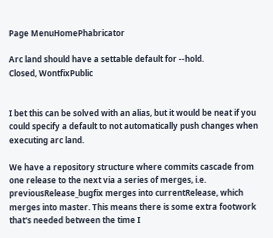Page MenuHomePhabricator

Arc land should have a settable default for --hold.
Closed, WontfixPublic


I bet this can be solved with an alias, but it would be neat if you could specify a default to not automatically push changes when executing arc land.

We have a repository structure where commits cascade from one release to the next via a series of merges, i.e. previousRelease_bugfix merges into currentRelease, which merges into master. This means there is some extra footwork that's needed between the time I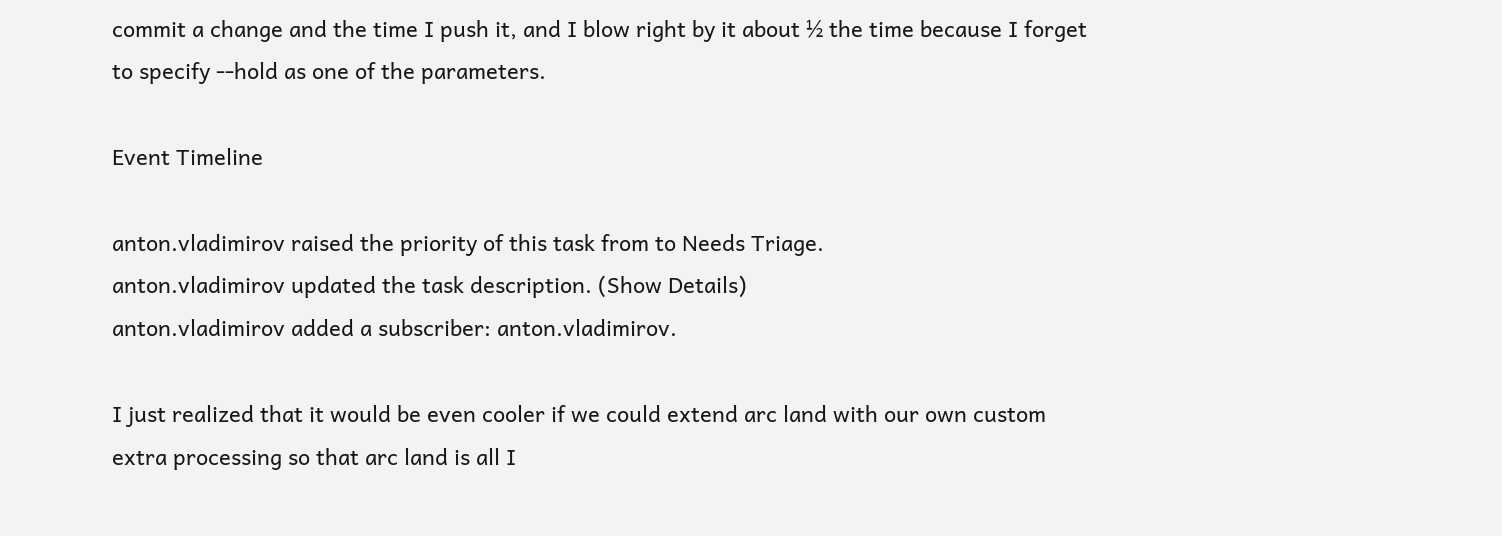commit a change and the time I push it, and I blow right by it about ½ the time because I forget to specify --hold as one of the parameters.

Event Timeline

anton.vladimirov raised the priority of this task from to Needs Triage.
anton.vladimirov updated the task description. (Show Details)
anton.vladimirov added a subscriber: anton.vladimirov.

I just realized that it would be even cooler if we could extend arc land with our own custom extra processing so that arc land is all I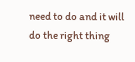need to do and it will do the right thing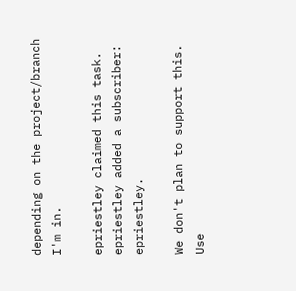depending on the project/branch I'm in.

epriestley claimed this task.
epriestley added a subscriber: epriestley.

We don't plan to support this. Use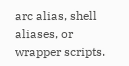arc alias, shell aliases, or wrapper scripts.